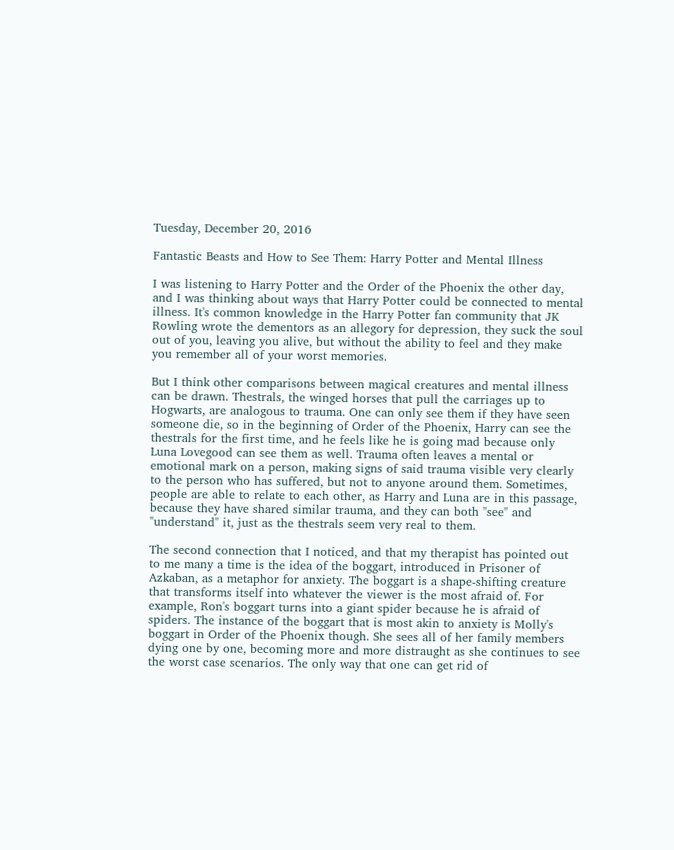Tuesday, December 20, 2016

Fantastic Beasts and How to See Them: Harry Potter and Mental Illness

I was listening to Harry Potter and the Order of the Phoenix the other day, and I was thinking about ways that Harry Potter could be connected to mental illness. It's common knowledge in the Harry Potter fan community that JK Rowling wrote the dementors as an allegory for depression, they suck the soul out of you, leaving you alive, but without the ability to feel and they make you remember all of your worst memories.

But I think other comparisons between magical creatures and mental illness can be drawn. Thestrals, the winged horses that pull the carriages up to Hogwarts, are analogous to trauma. One can only see them if they have seen someone die, so in the beginning of Order of the Phoenix, Harry can see the thestrals for the first time, and he feels like he is going mad because only Luna Lovegood can see them as well. Trauma often leaves a mental or emotional mark on a person, making signs of said trauma visible very clearly to the person who has suffered, but not to anyone around them. Sometimes, people are able to relate to each other, as Harry and Luna are in this passage, because they have shared similar trauma, and they can both "see" and "understand" it, just as the thestrals seem very real to them.

The second connection that I noticed, and that my therapist has pointed out to me many a time is the idea of the boggart, introduced in Prisoner of Azkaban, as a metaphor for anxiety. The boggart is a shape-shifting creature that transforms itself into whatever the viewer is the most afraid of. For example, Ron's boggart turns into a giant spider because he is afraid of spiders. The instance of the boggart that is most akin to anxiety is Molly's boggart in Order of the Phoenix though. She sees all of her family members dying one by one, becoming more and more distraught as she continues to see the worst case scenarios. The only way that one can get rid of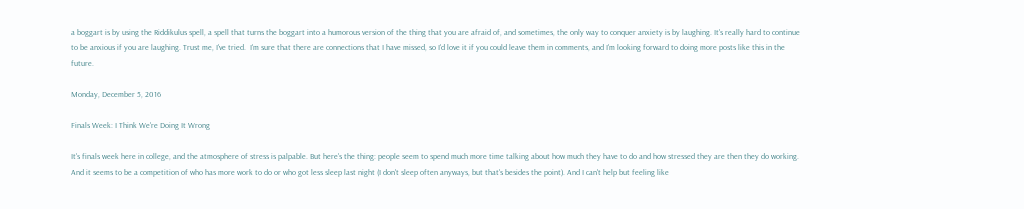a boggart is by using the Riddikulus spell, a spell that turns the boggart into a humorous version of the thing that you are afraid of, and sometimes, the only way to conquer anxiety is by laughing. It's really hard to continue to be anxious if you are laughing. Trust me, I've tried.  I'm sure that there are connections that I have missed, so I'd love it if you could leave them in comments, and I'm looking forward to doing more posts like this in the future.

Monday, December 5, 2016

Finals Week: I Think We're Doing It Wrong

It's finals week here in college, and the atmosphere of stress is palpable. But here's the thing: people seem to spend much more time talking about how much they have to do and how stressed they are then they do working. And it seems to be a competition of who has more work to do or who got less sleep last night (I don't sleep often anyways, but that's besides the point). And I can't help but feeling like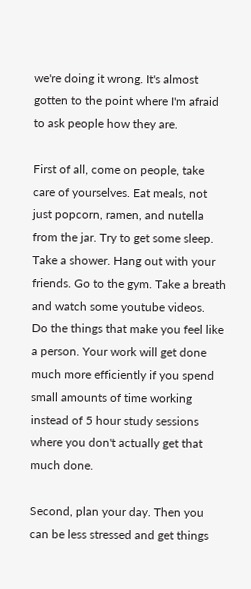we're doing it wrong. It's almost gotten to the point where I'm afraid to ask people how they are.

First of all, come on people, take care of yourselves. Eat meals, not just popcorn, ramen, and nutella from the jar. Try to get some sleep. Take a shower. Hang out with your friends. Go to the gym. Take a breath and watch some youtube videos.  Do the things that make you feel like a person. Your work will get done much more efficiently if you spend small amounts of time working instead of 5 hour study sessions where you don't actually get that much done.

Second, plan your day. Then you can be less stressed and get things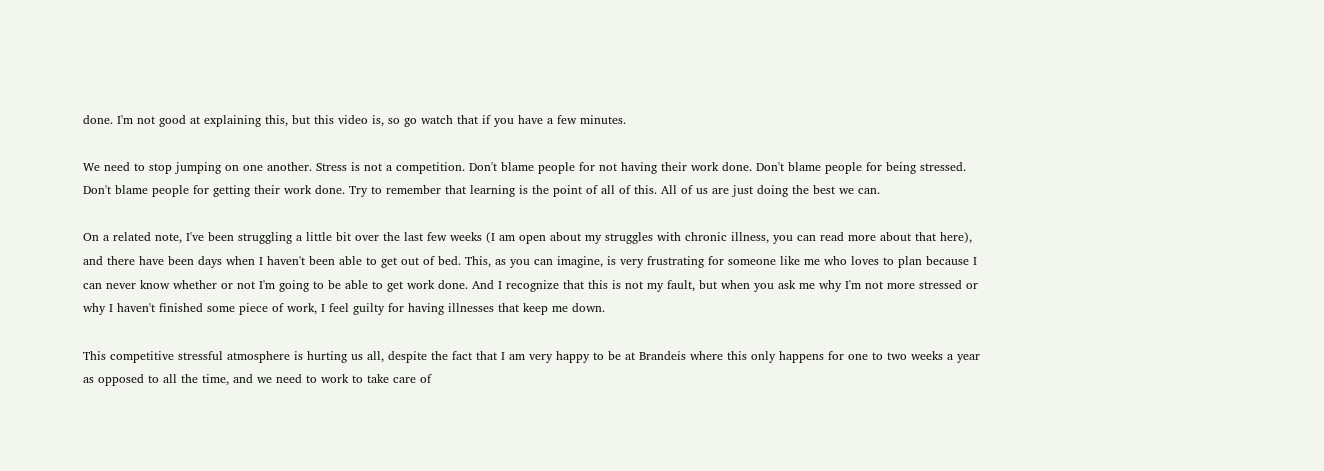done. I'm not good at explaining this, but this video is, so go watch that if you have a few minutes.

We need to stop jumping on one another. Stress is not a competition. Don't blame people for not having their work done. Don't blame people for being stressed. Don't blame people for getting their work done. Try to remember that learning is the point of all of this. All of us are just doing the best we can.

On a related note, I've been struggling a little bit over the last few weeks (I am open about my struggles with chronic illness, you can read more about that here), and there have been days when I haven't been able to get out of bed. This, as you can imagine, is very frustrating for someone like me who loves to plan because I can never know whether or not I'm going to be able to get work done. And I recognize that this is not my fault, but when you ask me why I'm not more stressed or why I haven't finished some piece of work, I feel guilty for having illnesses that keep me down.

This competitive stressful atmosphere is hurting us all, despite the fact that I am very happy to be at Brandeis where this only happens for one to two weeks a year as opposed to all the time, and we need to work to take care of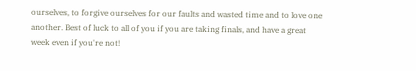ourselves, to forgive ourselves for our faults and wasted time and to love one another. Best of luck to all of you if you are taking finals, and have a great week even if you're not!